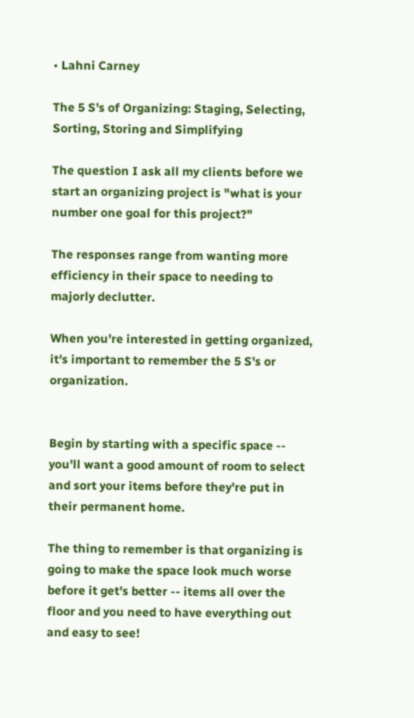• Lahni Carney

The 5 S's of Organizing: Staging, Selecting, Sorting, Storing and Simplifying

The question I ask all my clients before we start an organizing project is "what is your number one goal for this project?"

The responses range from wanting more efficiency in their space to needing to majorly declutter.

When you're interested in getting organized, it's important to remember the 5 S's or organization.


Begin by starting with a specific space -- you'll want a good amount of room to select and sort your items before they're put in their permanent home.

The thing to remember is that organizing is going to make the space look much worse before it get's better -- items all over the floor and you need to have everything out and easy to see!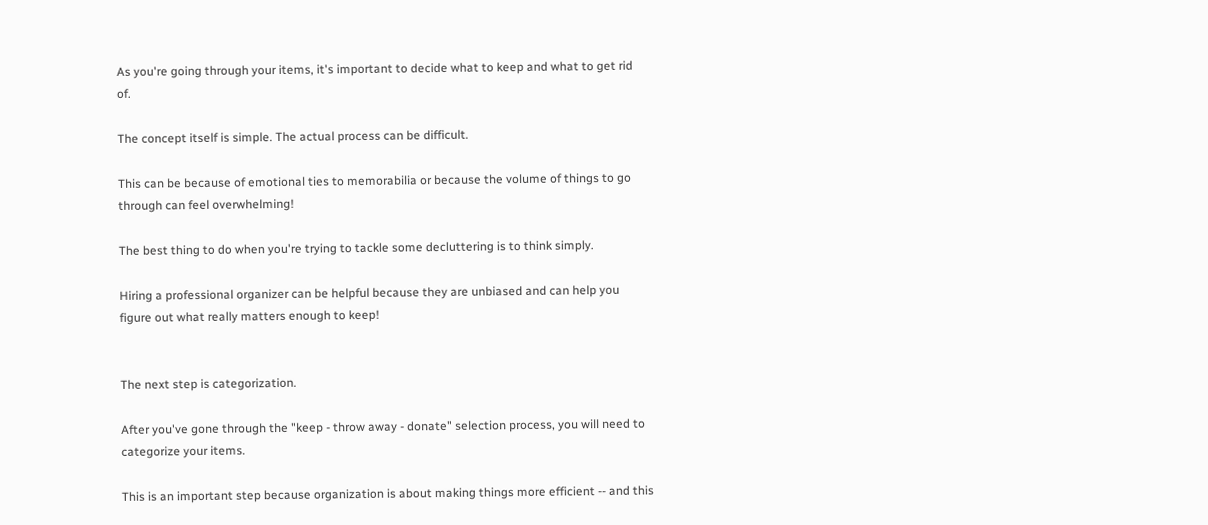As you're going through your items, it's important to decide what to keep and what to get rid of.

The concept itself is simple. The actual process can be difficult.

This can be because of emotional ties to memorabilia or because the volume of things to go through can feel overwhelming!

The best thing to do when you're trying to tackle some decluttering is to think simply.

Hiring a professional organizer can be helpful because they are unbiased and can help you figure out what really matters enough to keep!


The next step is categorization.

After you've gone through the "keep - throw away - donate" selection process, you will need to categorize your items.

This is an important step because organization is about making things more efficient -- and this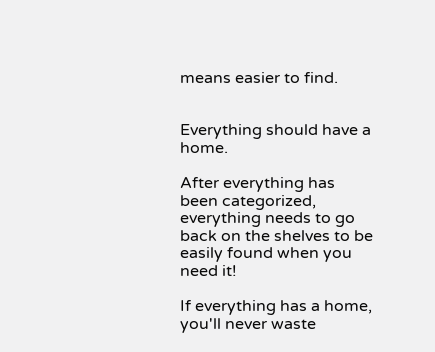means easier to find.


Everything should have a home.

After everything has been categorized, everything needs to go back on the shelves to be easily found when you need it!

If everything has a home, you'll never waste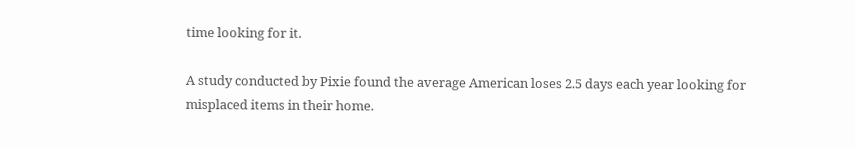time looking for it.

A study conducted by Pixie found the average American loses 2.5 days each year looking for misplaced items in their home.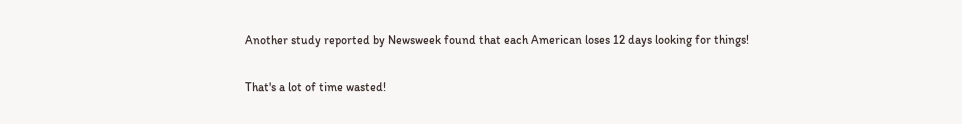Another study reported by Newsweek found that each American loses 12 days looking for things!

That's a lot of time wasted!